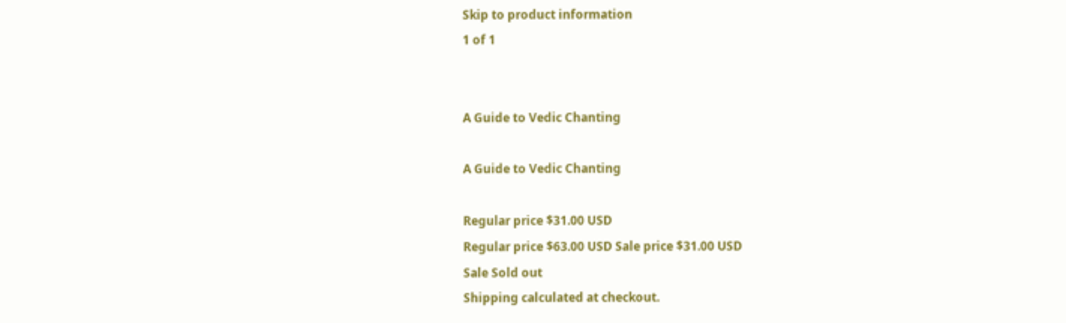Skip to product information
1 of 1


A Guide to Vedic Chanting

A Guide to Vedic Chanting

Regular price $31.00 USD
Regular price $63.00 USD Sale price $31.00 USD
Sale Sold out
Shipping calculated at checkout.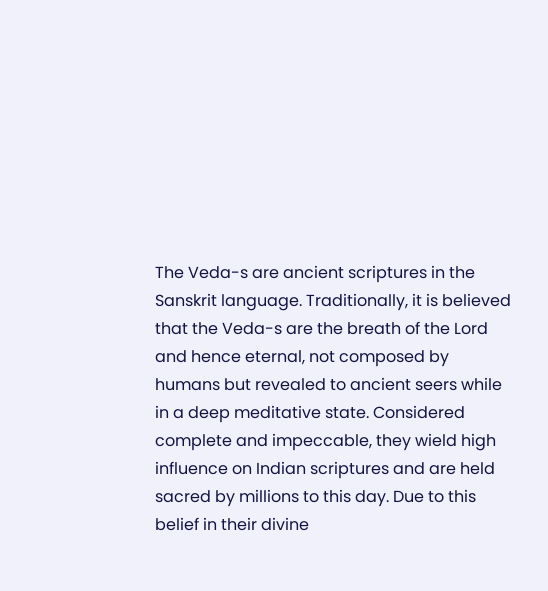The Veda-s are ancient scriptures in the Sanskrit language. Traditionally, it is believed that the Veda-s are the breath of the Lord and hence eternal, not composed by humans but revealed to ancient seers while in a deep meditative state. Considered complete and impeccable, they wield high influence on Indian scriptures and are held sacred by millions to this day. Due to this belief in their divine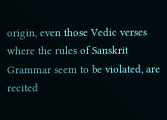origin, even those Vedic verses where the rules of Sanskrit Grammar seem to be violated, are recited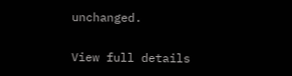unchanged.

View full details